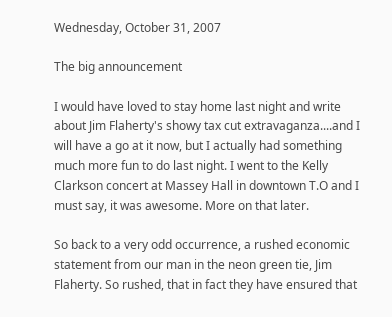Wednesday, October 31, 2007

The big announcement

I would have loved to stay home last night and write about Jim Flaherty's showy tax cut extravaganza....and I will have a go at it now, but I actually had something much more fun to do last night. I went to the Kelly Clarkson concert at Massey Hall in downtown T.O and I must say, it was awesome. More on that later.

So back to a very odd occurrence, a rushed economic statement from our man in the neon green tie, Jim Flaherty. So rushed, that in fact they have ensured that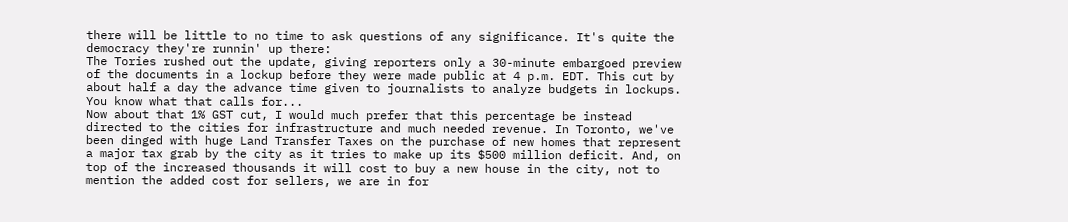there will be little to no time to ask questions of any significance. It's quite the democracy they're runnin' up there:
The Tories rushed out the update, giving reporters only a 30-minute embargoed preview of the documents in a lockup before they were made public at 4 p.m. EDT. This cut by about half a day the advance time given to journalists to analyze budgets in lockups.
You know what that calls for...
Now about that 1% GST cut, I would much prefer that this percentage be instead directed to the cities for infrastructure and much needed revenue. In Toronto, we've been dinged with huge Land Transfer Taxes on the purchase of new homes that represent a major tax grab by the city as it tries to make up its $500 million deficit. And, on top of the increased thousands it will cost to buy a new house in the city, not to mention the added cost for sellers, we are in for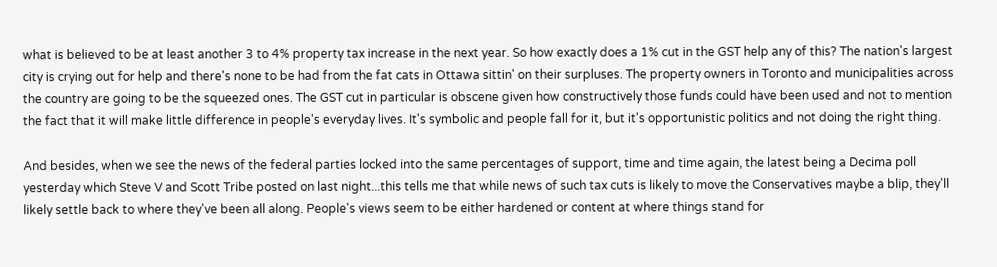what is believed to be at least another 3 to 4% property tax increase in the next year. So how exactly does a 1% cut in the GST help any of this? The nation's largest city is crying out for help and there's none to be had from the fat cats in Ottawa sittin' on their surpluses. The property owners in Toronto and municipalities across the country are going to be the squeezed ones. The GST cut in particular is obscene given how constructively those funds could have been used and not to mention the fact that it will make little difference in people's everyday lives. It's symbolic and people fall for it, but it's opportunistic politics and not doing the right thing.

And besides, when we see the news of the federal parties locked into the same percentages of support, time and time again, the latest being a Decima poll yesterday which Steve V and Scott Tribe posted on last night...this tells me that while news of such tax cuts is likely to move the Conservatives maybe a blip, they'll likely settle back to where they've been all along. People's views seem to be either hardened or content at where things stand for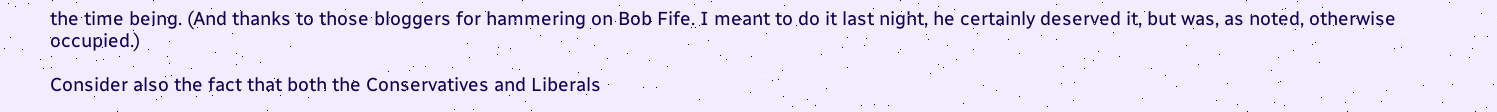the time being. (And thanks to those bloggers for hammering on Bob Fife. I meant to do it last night, he certainly deserved it, but was, as noted, otherwise occupied.)

Consider also the fact that both the Conservatives and Liberals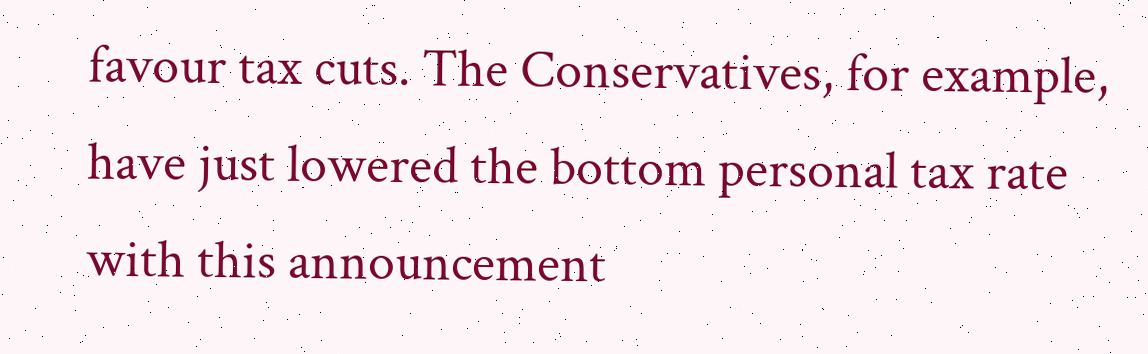favour tax cuts. The Conservatives, for example, have just lowered the bottom personal tax rate with this announcement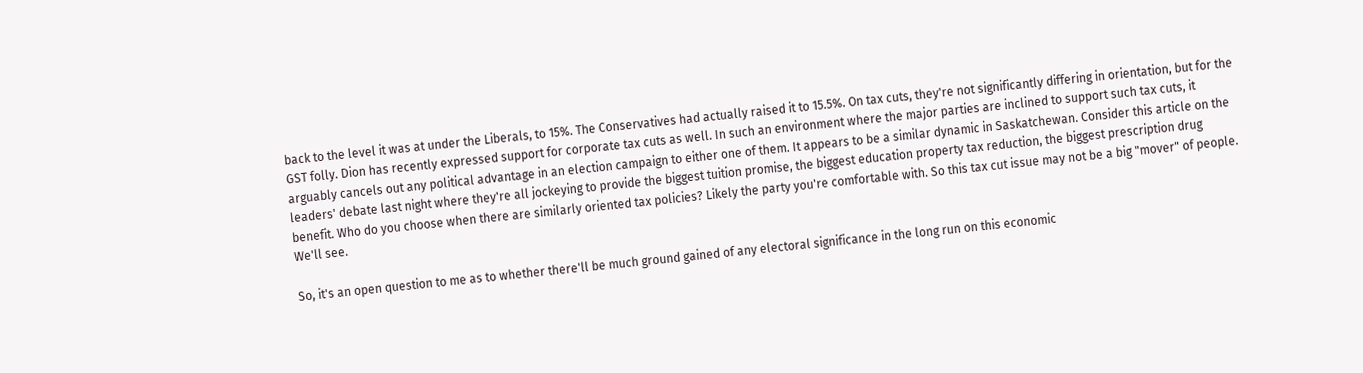back to the level it was at under the Liberals, to 15%. The Conservatives had actually raised it to 15.5%. On tax cuts, they're not significantly differing in orientation, but for the GST folly. Dion has recently expressed support for corporate tax cuts as well. In such an environment where the major parties are inclined to support such tax cuts, it arguably cancels out any political advantage in an election campaign to either one of them. It appears to be a similar dynamic in Saskatchewan. Consider this article on the leaders' debate last night where they're all jockeying to provide the biggest tuition promise, the biggest education property tax reduction, the biggest prescription drug benefit. Who do you choose when there are similarly oriented tax policies? Likely the party you're comfortable with. So this tax cut issue may not be a big "mover" of people. We'll see.

So, it's an open question to me as to whether there'll be much ground gained of any electoral significance in the long run on this economic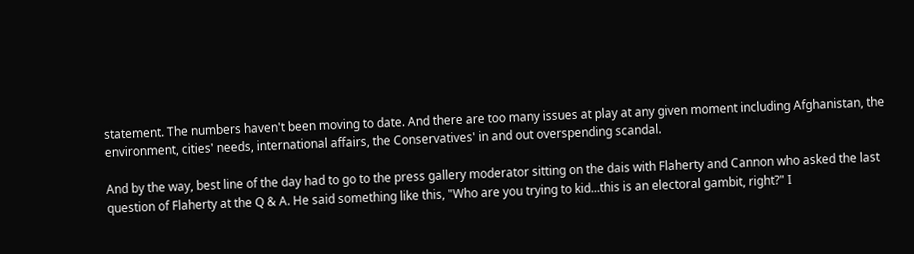statement. The numbers haven't been moving to date. And there are too many issues at play at any given moment including Afghanistan, the environment, cities' needs, international affairs, the Conservatives' in and out overspending scandal.

And by the way, best line of the day had to go to the press gallery moderator sitting on the dais with Flaherty and Cannon who asked the last question of Flaherty at the Q & A. He said something like this, "Who are you trying to kid...this is an electoral gambit, right?" I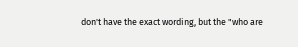don't have the exact wording, but the "who are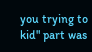you trying to kid" part was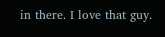in there. I love that guy.